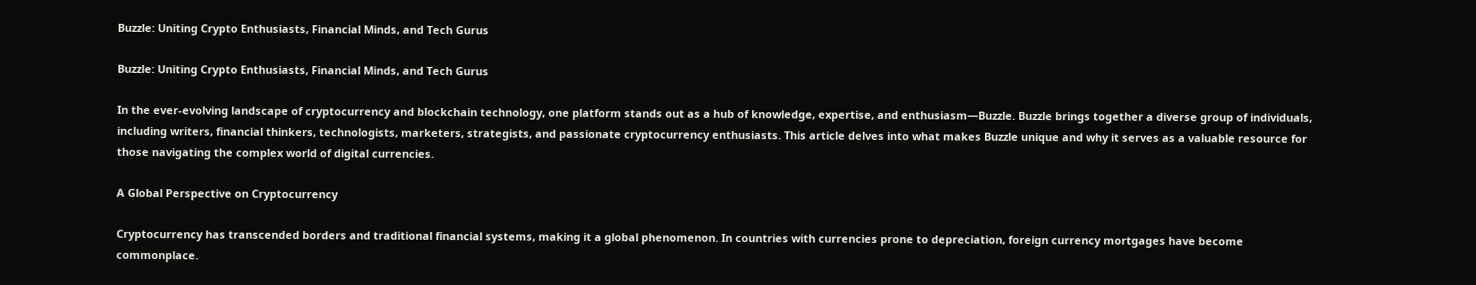Buzzle: Uniting Crypto Enthusiasts, Financial Minds, and Tech Gurus

Buzzle: Uniting Crypto Enthusiasts, Financial Minds, and Tech Gurus

In the ever-evolving landscape of cryptocurrency and blockchain technology, one platform stands out as a hub of knowledge, expertise, and enthusiasm—Buzzle. Buzzle brings together a diverse group of individuals, including writers, financial thinkers, technologists, marketers, strategists, and passionate cryptocurrency enthusiasts. This article delves into what makes Buzzle unique and why it serves as a valuable resource for those navigating the complex world of digital currencies.

A Global Perspective on Cryptocurrency

Cryptocurrency has transcended borders and traditional financial systems, making it a global phenomenon. In countries with currencies prone to depreciation, foreign currency mortgages have become commonplace.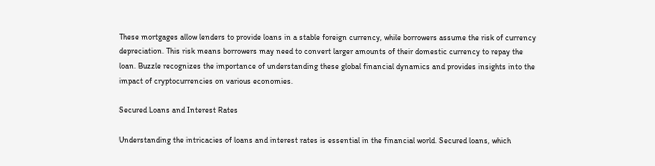These mortgages allow lenders to provide loans in a stable foreign currency, while borrowers assume the risk of currency depreciation. This risk means borrowers may need to convert larger amounts of their domestic currency to repay the loan. Buzzle recognizes the importance of understanding these global financial dynamics and provides insights into the impact of cryptocurrencies on various economies.

Secured Loans and Interest Rates

Understanding the intricacies of loans and interest rates is essential in the financial world. Secured loans, which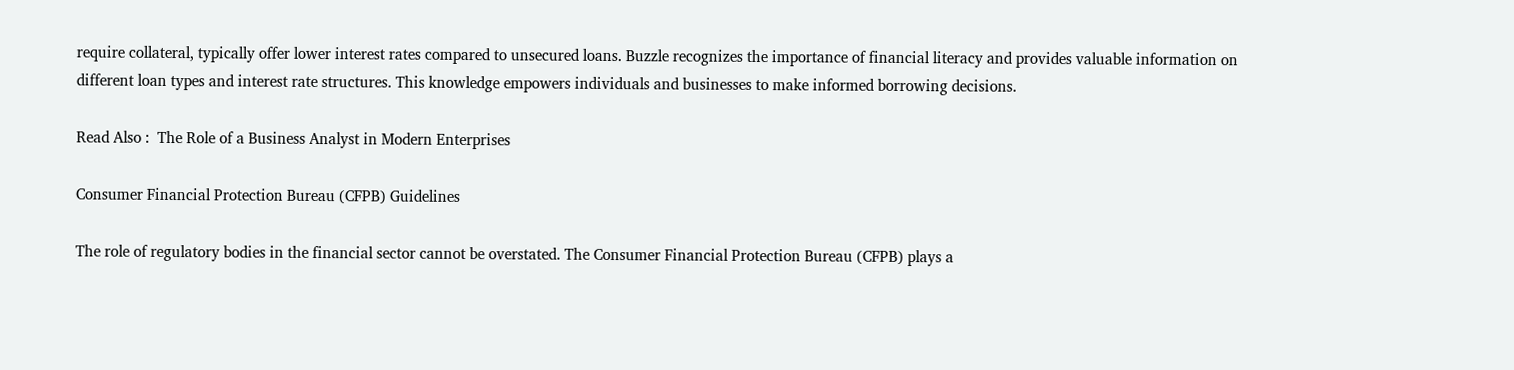require collateral, typically offer lower interest rates compared to unsecured loans. Buzzle recognizes the importance of financial literacy and provides valuable information on different loan types and interest rate structures. This knowledge empowers individuals and businesses to make informed borrowing decisions.

Read Also :  The Role of a Business Analyst in Modern Enterprises

Consumer Financial Protection Bureau (CFPB) Guidelines

The role of regulatory bodies in the financial sector cannot be overstated. The Consumer Financial Protection Bureau (CFPB) plays a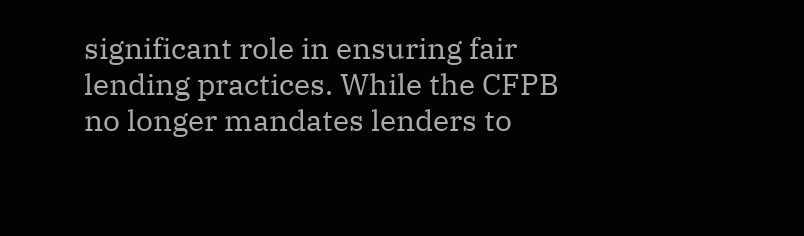significant role in ensuring fair lending practices. While the CFPB no longer mandates lenders to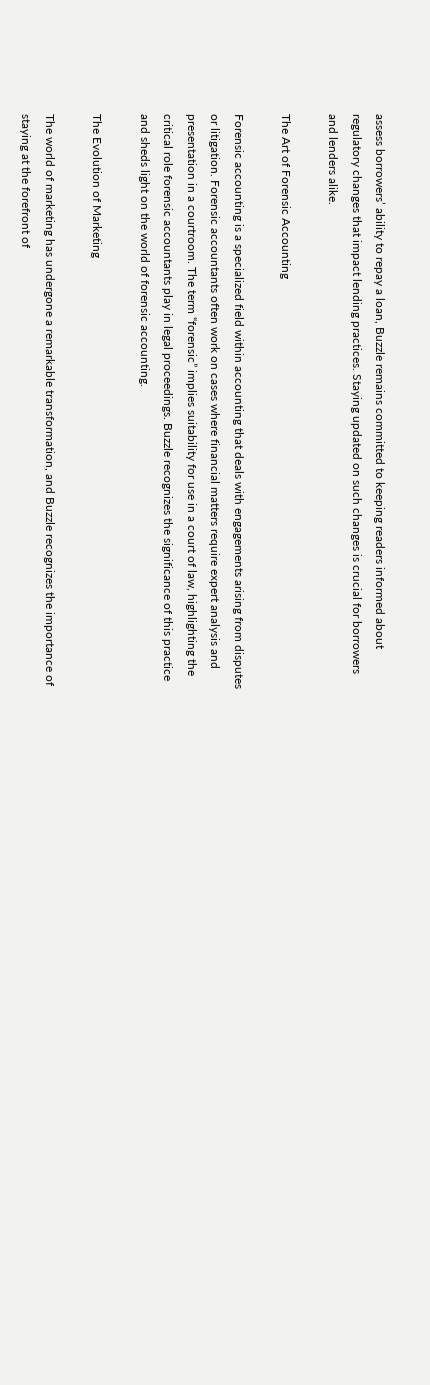assess borrowers’ ability to repay a loan, Buzzle remains committed to keeping readers informed about regulatory changes that impact lending practices. Staying updated on such changes is crucial for borrowers and lenders alike.

The Art of Forensic Accounting

Forensic accounting is a specialized field within accounting that deals with engagements arising from disputes or litigation. Forensic accountants often work on cases where financial matters require expert analysis and presentation in a courtroom. The term “forensic” implies suitability for use in a court of law, highlighting the critical role forensic accountants play in legal proceedings. Buzzle recognizes the significance of this practice and sheds light on the world of forensic accounting.

The Evolution of Marketing

The world of marketing has undergone a remarkable transformation, and Buzzle recognizes the importance of staying at the forefront of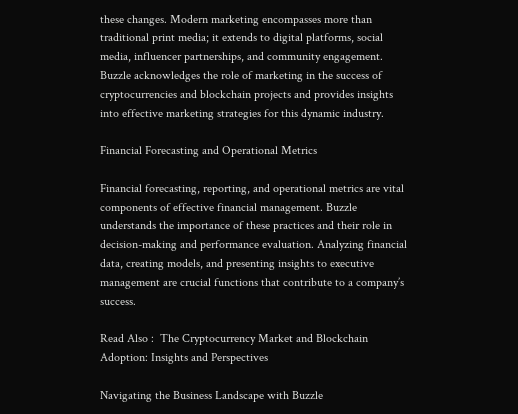these changes. Modern marketing encompasses more than traditional print media; it extends to digital platforms, social media, influencer partnerships, and community engagement. Buzzle acknowledges the role of marketing in the success of cryptocurrencies and blockchain projects and provides insights into effective marketing strategies for this dynamic industry.

Financial Forecasting and Operational Metrics

Financial forecasting, reporting, and operational metrics are vital components of effective financial management. Buzzle understands the importance of these practices and their role in decision-making and performance evaluation. Analyzing financial data, creating models, and presenting insights to executive management are crucial functions that contribute to a company’s success.

Read Also :  The Cryptocurrency Market and Blockchain Adoption: Insights and Perspectives

Navigating the Business Landscape with Buzzle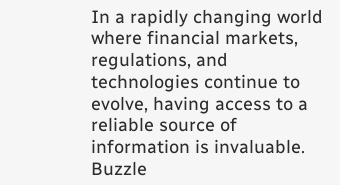In a rapidly changing world where financial markets, regulations, and technologies continue to evolve, having access to a reliable source of information is invaluable. Buzzle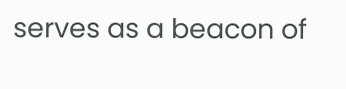serves as a beacon of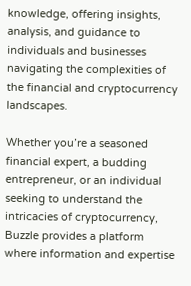knowledge, offering insights, analysis, and guidance to individuals and businesses navigating the complexities of the financial and cryptocurrency landscapes.

Whether you’re a seasoned financial expert, a budding entrepreneur, or an individual seeking to understand the intricacies of cryptocurrency, Buzzle provides a platform where information and expertise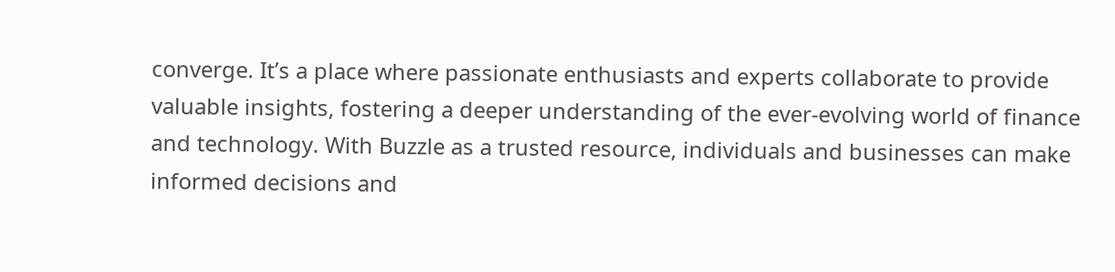converge. It’s a place where passionate enthusiasts and experts collaborate to provide valuable insights, fostering a deeper understanding of the ever-evolving world of finance and technology. With Buzzle as a trusted resource, individuals and businesses can make informed decisions and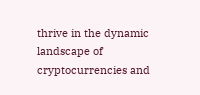thrive in the dynamic landscape of cryptocurrencies and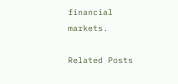financial markets.

Related Posts